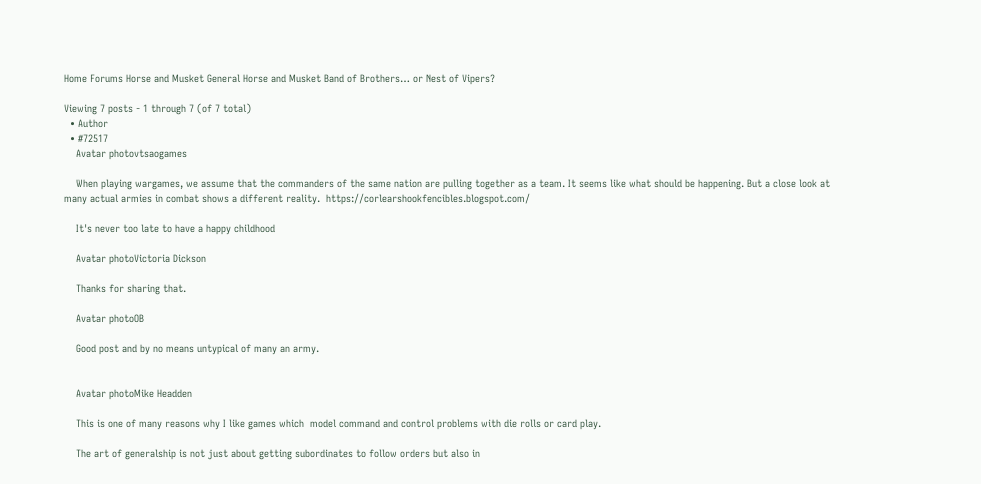Home Forums Horse and Musket General Horse and Musket Band of Brothers… or Nest of Vipers?

Viewing 7 posts - 1 through 7 (of 7 total)
  • Author
  • #72517
    Avatar photovtsaogames

    When playing wargames, we assume that the commanders of the same nation are pulling together as a team. It seems like what should be happening. But a close look at many actual armies in combat shows a different reality.  https://corlearshookfencibles.blogspot.com/

    It's never too late to have a happy childhood

    Avatar photoVictoria Dickson

    Thanks for sharing that.

    Avatar photoOB

    Good post and by no means untypical of many an army.


    Avatar photoMike Headden

    This is one of many reasons why I like games which  model command and control problems with die rolls or card play.

    The art of generalship is not just about getting subordinates to follow orders but also in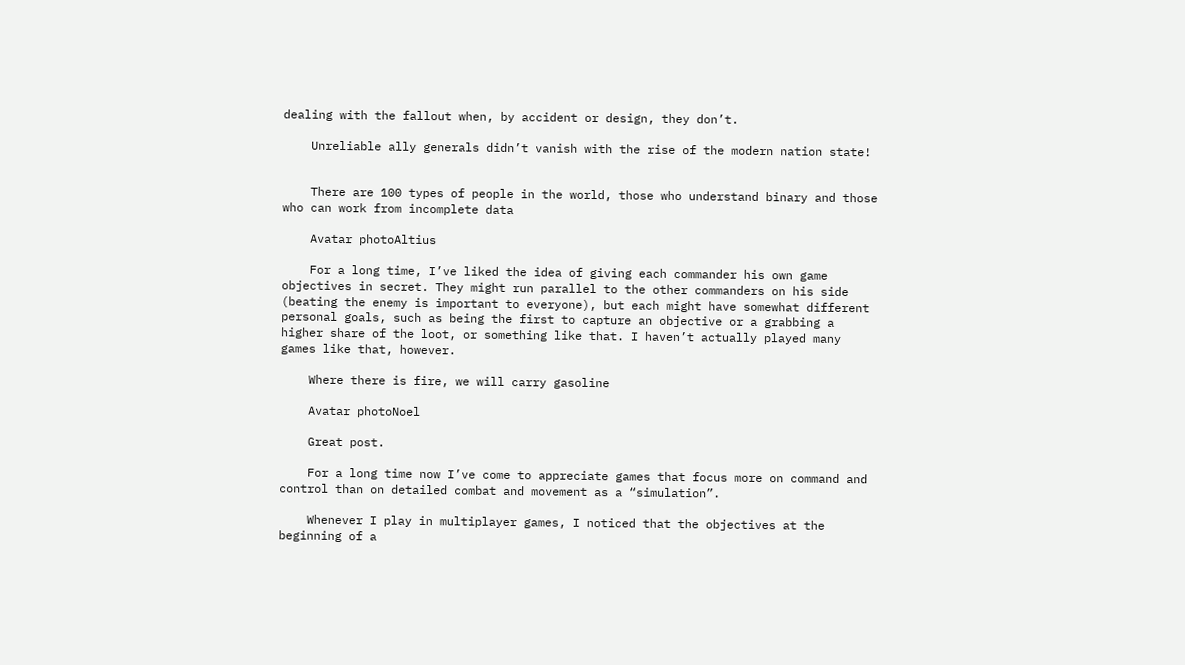dealing with the fallout when, by accident or design, they don’t.

    Unreliable ally generals didn’t vanish with the rise of the modern nation state!


    There are 100 types of people in the world, those who understand binary and those who can work from incomplete data

    Avatar photoAltius

    For a long time, I’ve liked the idea of giving each commander his own game objectives in secret. They might run parallel to the other commanders on his side (beating the enemy is important to everyone), but each might have somewhat different personal goals, such as being the first to capture an objective or a grabbing a higher share of the loot, or something like that. I haven’t actually played many games like that, however.

    Where there is fire, we will carry gasoline

    Avatar photoNoel

    Great post.

    For a long time now I’ve come to appreciate games that focus more on command and control than on detailed combat and movement as a “simulation”.

    Whenever I play in multiplayer games, I noticed that the objectives at the beginning of a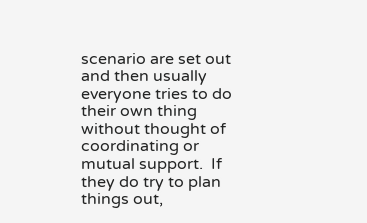scenario are set out and then usually everyone tries to do their own thing without thought of coordinating or mutual support.  If they do try to plan things out,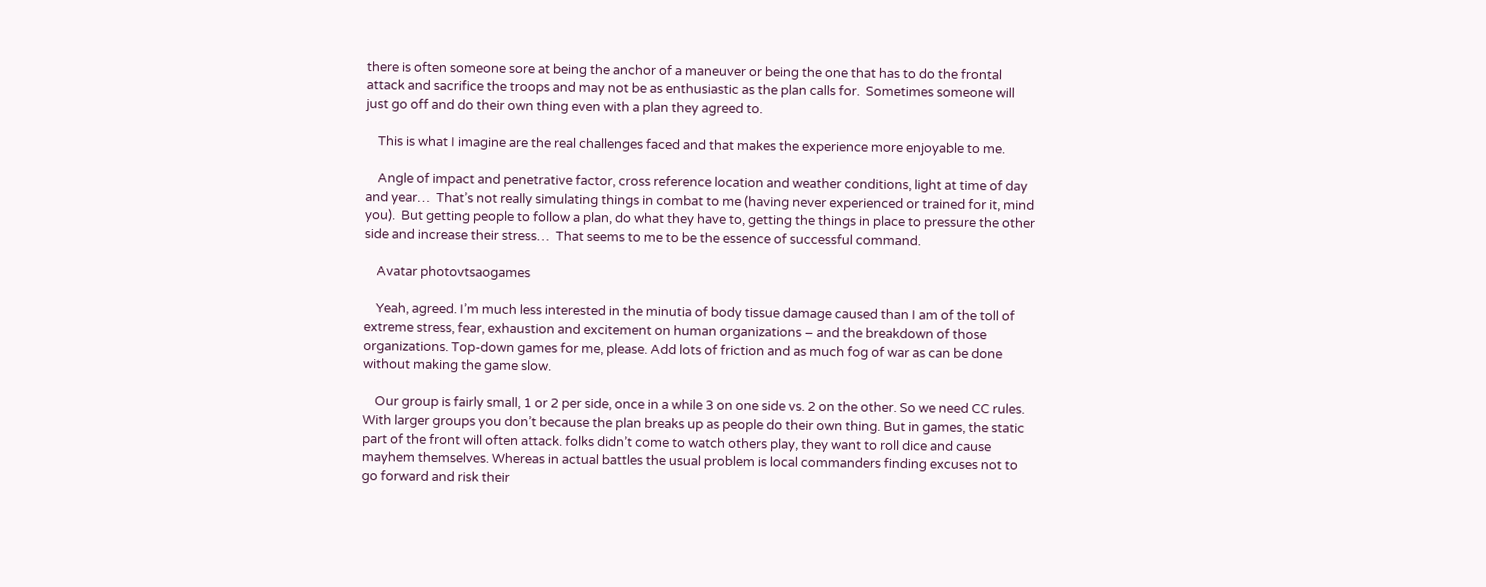there is often someone sore at being the anchor of a maneuver or being the one that has to do the frontal attack and sacrifice the troops and may not be as enthusiastic as the plan calls for.  Sometimes someone will just go off and do their own thing even with a plan they agreed to.

    This is what I imagine are the real challenges faced and that makes the experience more enjoyable to me.

    Angle of impact and penetrative factor, cross reference location and weather conditions, light at time of day and year…  That’s not really simulating things in combat to me (having never experienced or trained for it, mind you).  But getting people to follow a plan, do what they have to, getting the things in place to pressure the other side and increase their stress…  That seems to me to be the essence of successful command.

    Avatar photovtsaogames

    Yeah, agreed. I’m much less interested in the minutia of body tissue damage caused than I am of the toll of extreme stress, fear, exhaustion and excitement on human organizations – and the breakdown of those organizations. Top-down games for me, please. Add lots of friction and as much fog of war as can be done without making the game slow.

    Our group is fairly small, 1 or 2 per side, once in a while 3 on one side vs. 2 on the other. So we need CC rules. With larger groups you don’t because the plan breaks up as people do their own thing. But in games, the static part of the front will often attack. folks didn’t come to watch others play, they want to roll dice and cause mayhem themselves. Whereas in actual battles the usual problem is local commanders finding excuses not to go forward and risk their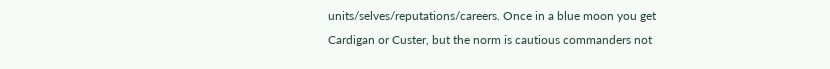units/selves/reputations/careers. Once in a blue moon you get Cardigan or Custer, but the norm is cautious commanders not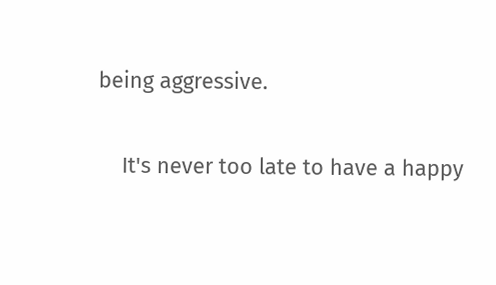being aggressive.

    It's never too late to have a happy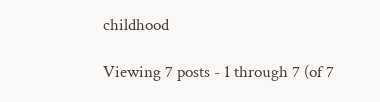childhood

Viewing 7 posts - 1 through 7 (of 7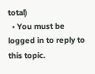total)
  • You must be logged in to reply to this topic.